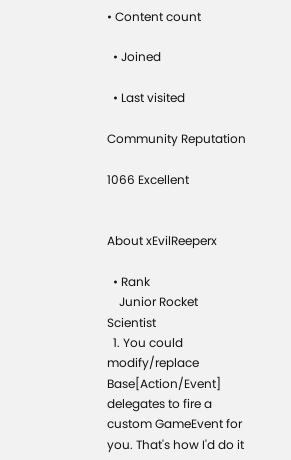• Content count

  • Joined

  • Last visited

Community Reputation

1066 Excellent


About xEvilReeperx

  • Rank
    Junior Rocket Scientist
  1. You could modify/replace Base[Action/Event] delegates to fire a custom GameEvent for you. That's how I'd do it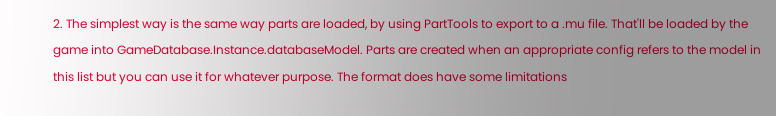2. The simplest way is the same way parts are loaded, by using PartTools to export to a .mu file. That'll be loaded by the game into GameDatabase.Instance.databaseModel. Parts are created when an appropriate config refers to the model in this list but you can use it for whatever purpose. The format does have some limitations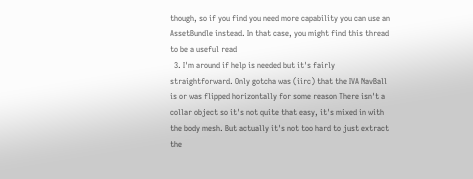though, so if you find you need more capability you can use an AssetBundle instead. In that case, you might find this thread to be a useful read
  3. I'm around if help is needed but it's fairly straightforward. Only gotcha was (iirc) that the IVA NavBall is or was flipped horizontally for some reason There isn't a collar object so it's not quite that easy, it's mixed in with the body mesh. But actually it's not too hard to just extract the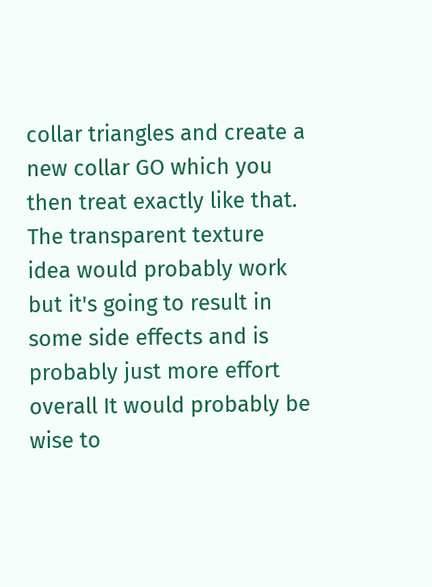collar triangles and create a new collar GO which you then treat exactly like that. The transparent texture idea would probably work but it's going to result in some side effects and is probably just more effort overall It would probably be wise to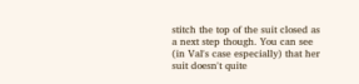stitch the top of the suit closed as a next step though. You can see (in Val's case especially) that her suit doesn't quite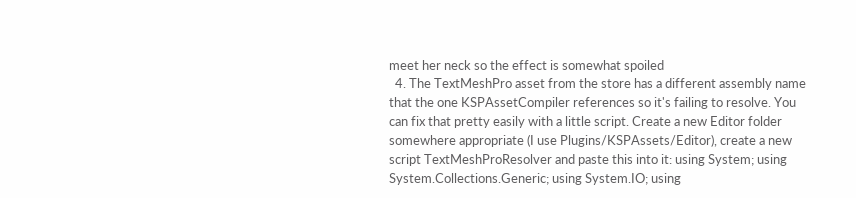meet her neck so the effect is somewhat spoiled
  4. The TextMeshPro asset from the store has a different assembly name that the one KSPAssetCompiler references so it's failing to resolve. You can fix that pretty easily with a little script. Create a new Editor folder somewhere appropriate (I use Plugins/KSPAssets/Editor), create a new script TextMeshProResolver and paste this into it: using System; using System.Collections.Generic; using System.IO; using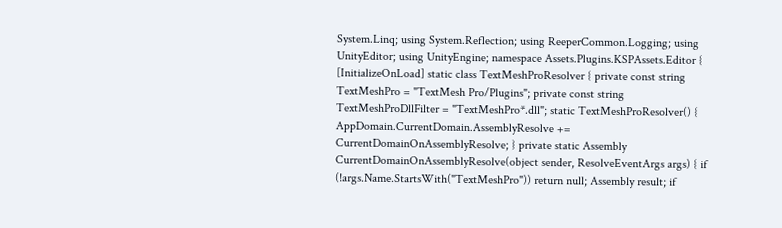System.Linq; using System.Reflection; using ReeperCommon.Logging; using UnityEditor; using UnityEngine; namespace Assets.Plugins.KSPAssets.Editor { [InitializeOnLoad] static class TextMeshProResolver { private const string TextMeshPro = "TextMesh Pro/Plugins"; private const string TextMeshProDllFilter = "TextMeshPro*.dll"; static TextMeshProResolver() { AppDomain.CurrentDomain.AssemblyResolve += CurrentDomainOnAssemblyResolve; } private static Assembly CurrentDomainOnAssemblyResolve(object sender, ResolveEventArgs args) { if (!args.Name.StartsWith("TextMeshPro")) return null; Assembly result; if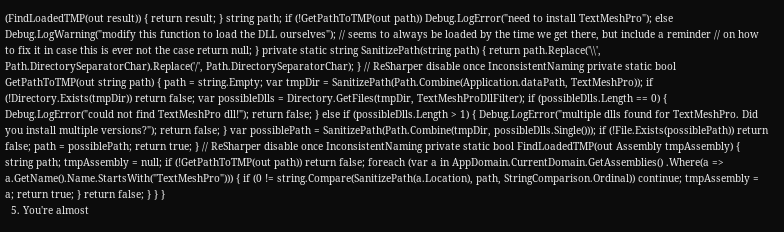(FindLoadedTMP(out result)) { return result; } string path; if (!GetPathToTMP(out path)) Debug.LogError("need to install TextMeshPro"); else Debug.LogWarning("modify this function to load the DLL ourselves"); // seems to always be loaded by the time we get there, but include a reminder // on how to fix it in case this is ever not the case return null; } private static string SanitizePath(string path) { return path.Replace('\\', Path.DirectorySeparatorChar).Replace('/', Path.DirectorySeparatorChar); } // ReSharper disable once InconsistentNaming private static bool GetPathToTMP(out string path) { path = string.Empty; var tmpDir = SanitizePath(Path.Combine(Application.dataPath, TextMeshPro)); if (!Directory.Exists(tmpDir)) return false; var possibleDlls = Directory.GetFiles(tmpDir, TextMeshProDllFilter); if (possibleDlls.Length == 0) { Debug.LogError("could not find TextMeshPro dll!"); return false; } else if (possibleDlls.Length > 1) { Debug.LogError("multiple dlls found for TextMeshPro. Did you install multiple versions?"); return false; } var possiblePath = SanitizePath(Path.Combine(tmpDir, possibleDlls.Single())); if (!File.Exists(possiblePath)) return false; path = possiblePath; return true; } // ReSharper disable once InconsistentNaming private static bool FindLoadedTMP(out Assembly tmpAssembly) { string path; tmpAssembly = null; if (!GetPathToTMP(out path)) return false; foreach (var a in AppDomain.CurrentDomain.GetAssemblies() .Where(a => a.GetName().Name.StartsWith("TextMeshPro"))) { if (0 != string.Compare(SanitizePath(a.Location), path, StringComparison.Ordinal)) continue; tmpAssembly = a; return true; } return false; } } }
  5. You're almost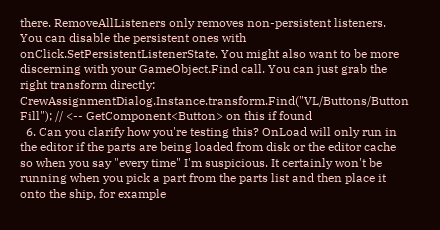there. RemoveAllListeners only removes non-persistent listeners. You can disable the persistent ones with onClick.SetPersistentListenerState. You might also want to be more discerning with your GameObject.Find call. You can just grab the right transform directly: CrewAssignmentDialog.Instance.transform.Find("VL/Buttons/Button Fill"); // <-- GetComponent<Button> on this if found
  6. Can you clarify how you're testing this? OnLoad will only run in the editor if the parts are being loaded from disk or the editor cache so when you say "every time" I'm suspicious. It certainly won't be running when you pick a part from the parts list and then place it onto the ship, for example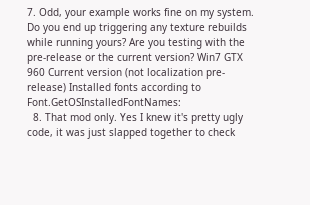7. Odd, your example works fine on my system. Do you end up triggering any texture rebuilds while running yours? Are you testing with the pre-release or the current version? Win7 GTX 960 Current version (not localization pre-release) Installed fonts according to Font.GetOSInstalledFontNames:
  8. That mod only. Yes I knew it's pretty ugly code, it was just slapped together to check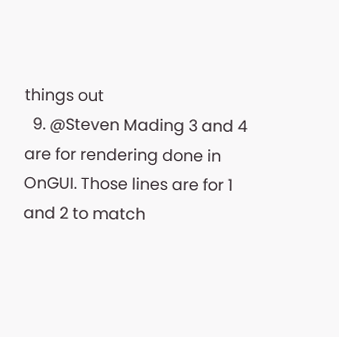things out
  9. @Steven Mading 3 and 4 are for rendering done in OnGUI. Those lines are for 1 and 2 to match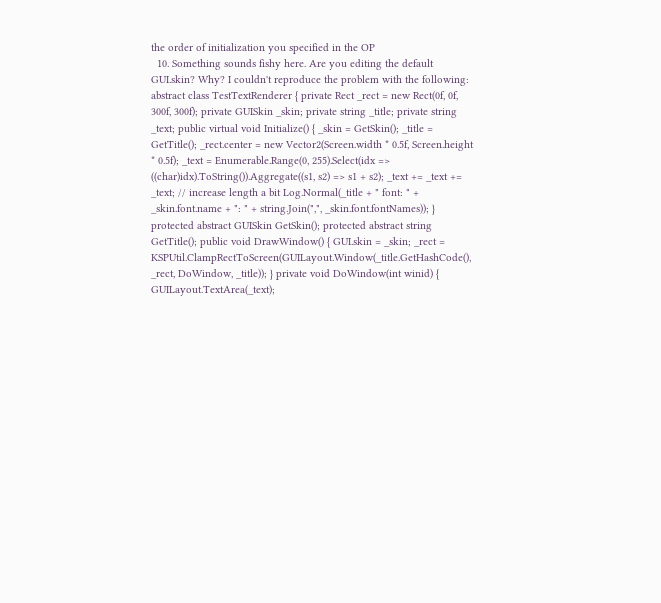the order of initialization you specified in the OP
  10. Something sounds fishy here. Are you editing the default GUI.skin? Why? I couldn't reproduce the problem with the following: abstract class TestTextRenderer { private Rect _rect = new Rect(0f, 0f, 300f, 300f); private GUISkin _skin; private string _title; private string _text; public virtual void Initialize() { _skin = GetSkin(); _title = GetTitle(); _rect.center = new Vector2(Screen.width * 0.5f, Screen.height * 0.5f); _text = Enumerable.Range(0, 255).Select(idx => ((char)idx).ToString()).Aggregate((s1, s2) => s1 + s2); _text += _text += _text; // increase length a bit Log.Normal(_title + " font: " + _skin.font.name + ": " + string.Join(",", _skin.font.fontNames)); } protected abstract GUISkin GetSkin(); protected abstract string GetTitle(); public void DrawWindow() { GUI.skin = _skin; _rect = KSPUtil.ClampRectToScreen(GUILayout.Window(_title.GetHashCode(), _rect, DoWindow, _title)); } private void DoWindow(int winid) { GUILayout.TextArea(_text);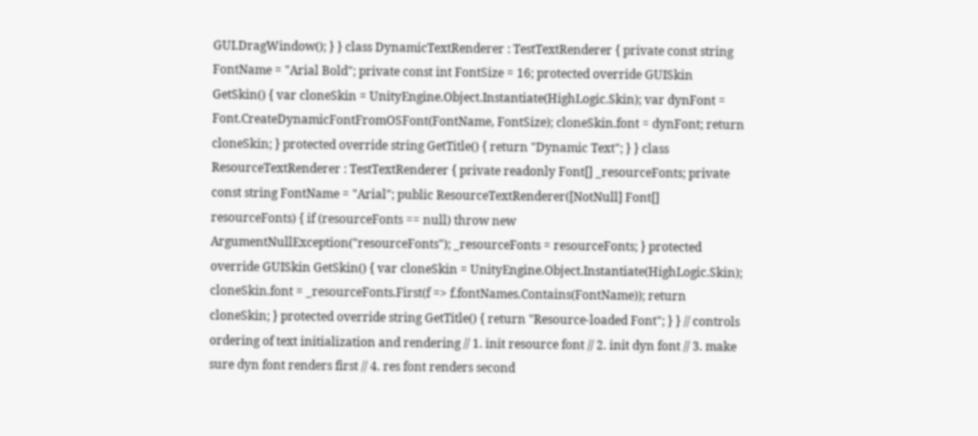GUI.DragWindow(); } } class DynamicTextRenderer : TestTextRenderer { private const string FontName = "Arial Bold"; private const int FontSize = 16; protected override GUISkin GetSkin() { var cloneSkin = UnityEngine.Object.Instantiate(HighLogic.Skin); var dynFont = Font.CreateDynamicFontFromOSFont(FontName, FontSize); cloneSkin.font = dynFont; return cloneSkin; } protected override string GetTitle() { return "Dynamic Text"; } } class ResourceTextRenderer : TestTextRenderer { private readonly Font[] _resourceFonts; private const string FontName = "Arial"; public ResourceTextRenderer([NotNull] Font[] resourceFonts) { if (resourceFonts == null) throw new ArgumentNullException("resourceFonts"); _resourceFonts = resourceFonts; } protected override GUISkin GetSkin() { var cloneSkin = UnityEngine.Object.Instantiate(HighLogic.Skin); cloneSkin.font = _resourceFonts.First(f => f.fontNames.Contains(FontName)); return cloneSkin; } protected override string GetTitle() { return "Resource-loaded Font"; } } // controls ordering of text initialization and rendering // 1. init resource font // 2. init dyn font // 3. make sure dyn font renders first // 4. res font renders second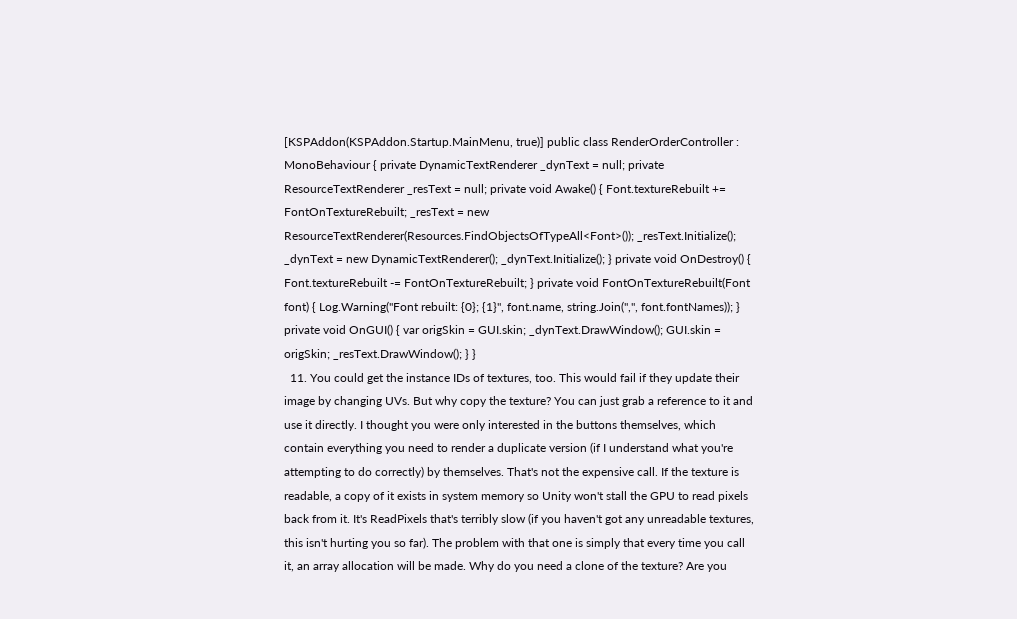[KSPAddon(KSPAddon.Startup.MainMenu, true)] public class RenderOrderController : MonoBehaviour { private DynamicTextRenderer _dynText = null; private ResourceTextRenderer _resText = null; private void Awake() { Font.textureRebuilt += FontOnTextureRebuilt; _resText = new ResourceTextRenderer(Resources.FindObjectsOfTypeAll<Font>()); _resText.Initialize(); _dynText = new DynamicTextRenderer(); _dynText.Initialize(); } private void OnDestroy() { Font.textureRebuilt -= FontOnTextureRebuilt; } private void FontOnTextureRebuilt(Font font) { Log.Warning("Font rebuilt: {0}; {1}", font.name, string.Join(",", font.fontNames)); } private void OnGUI() { var origSkin = GUI.skin; _dynText.DrawWindow(); GUI.skin = origSkin; _resText.DrawWindow(); } }
  11. You could get the instance IDs of textures, too. This would fail if they update their image by changing UVs. But why copy the texture? You can just grab a reference to it and use it directly. I thought you were only interested in the buttons themselves, which contain everything you need to render a duplicate version (if I understand what you're attempting to do correctly) by themselves. That's not the expensive call. If the texture is readable, a copy of it exists in system memory so Unity won't stall the GPU to read pixels back from it. It's ReadPixels that's terribly slow (if you haven't got any unreadable textures, this isn't hurting you so far). The problem with that one is simply that every time you call it, an array allocation will be made. Why do you need a clone of the texture? Are you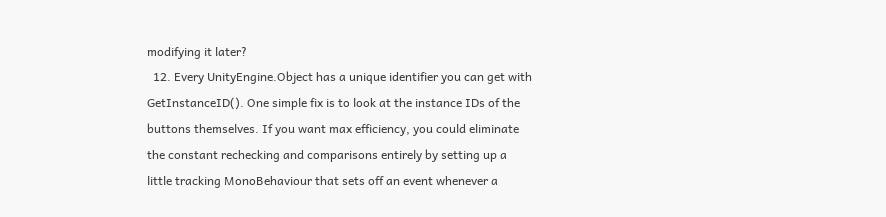modifying it later?
  12. Every UnityEngine.Object has a unique identifier you can get with GetInstanceID(). One simple fix is to look at the instance IDs of the buttons themselves. If you want max efficiency, you could eliminate the constant rechecking and comparisons entirely by setting up a little tracking MonoBehaviour that sets off an event whenever a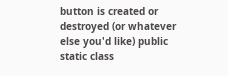button is created or destroyed (or whatever else you'd like) public static class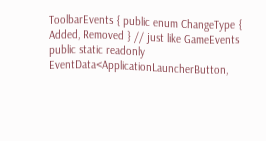ToolbarEvents { public enum ChangeType { Added, Removed } // just like GameEvents public static readonly EventData<ApplicationLauncherButton,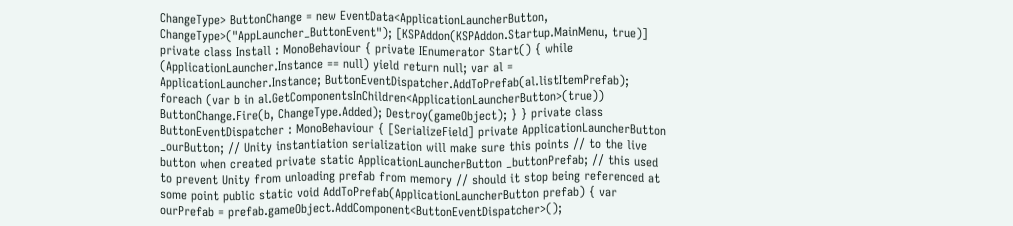ChangeType> ButtonChange = new EventData<ApplicationLauncherButton, ChangeType>("AppLauncher_ButtonEvent"); [KSPAddon(KSPAddon.Startup.MainMenu, true)] private class Install : MonoBehaviour { private IEnumerator Start() { while (ApplicationLauncher.Instance == null) yield return null; var al = ApplicationLauncher.Instance; ButtonEventDispatcher.AddToPrefab(al.listItemPrefab); foreach (var b in al.GetComponentsInChildren<ApplicationLauncherButton>(true)) ButtonChange.Fire(b, ChangeType.Added); Destroy(gameObject); } } private class ButtonEventDispatcher : MonoBehaviour { [SerializeField] private ApplicationLauncherButton _ourButton; // Unity instantiation serialization will make sure this points // to the live button when created private static ApplicationLauncherButton _buttonPrefab; // this used to prevent Unity from unloading prefab from memory // should it stop being referenced at some point public static void AddToPrefab(ApplicationLauncherButton prefab) { var ourPrefab = prefab.gameObject.AddComponent<ButtonEventDispatcher>();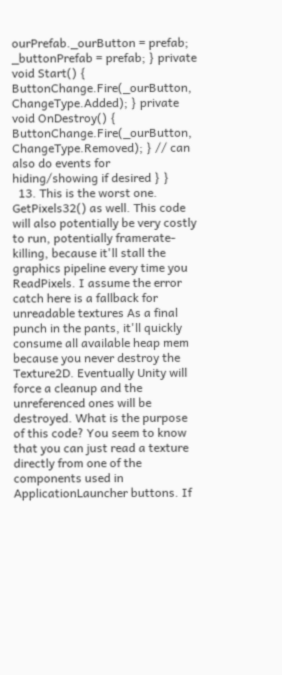ourPrefab._ourButton = prefab; _buttonPrefab = prefab; } private void Start() { ButtonChange.Fire(_ourButton, ChangeType.Added); } private void OnDestroy() { ButtonChange.Fire(_ourButton, ChangeType.Removed); } // can also do events for hiding/showing if desired } }
  13. This is the worst one. GetPixels32() as well. This code will also potentially be very costly to run, potentially framerate-killing, because it'll stall the graphics pipeline every time you ReadPixels. I assume the error catch here is a fallback for unreadable textures As a final punch in the pants, it'll quickly consume all available heap mem because you never destroy the Texture2D. Eventually Unity will force a cleanup and the unreferenced ones will be destroyed. What is the purpose of this code? You seem to know that you can just read a texture directly from one of the components used in ApplicationLauncher buttons. If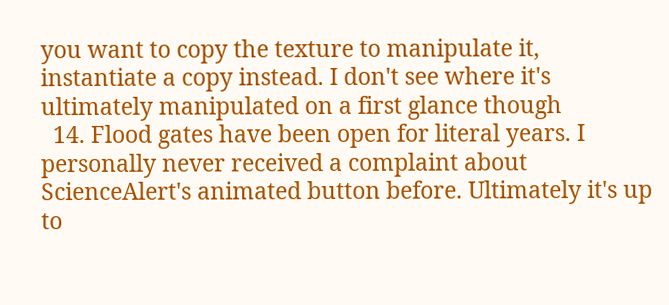you want to copy the texture to manipulate it, instantiate a copy instead. I don't see where it's ultimately manipulated on a first glance though
  14. Flood gates have been open for literal years. I personally never received a complaint about ScienceAlert's animated button before. Ultimately it's up to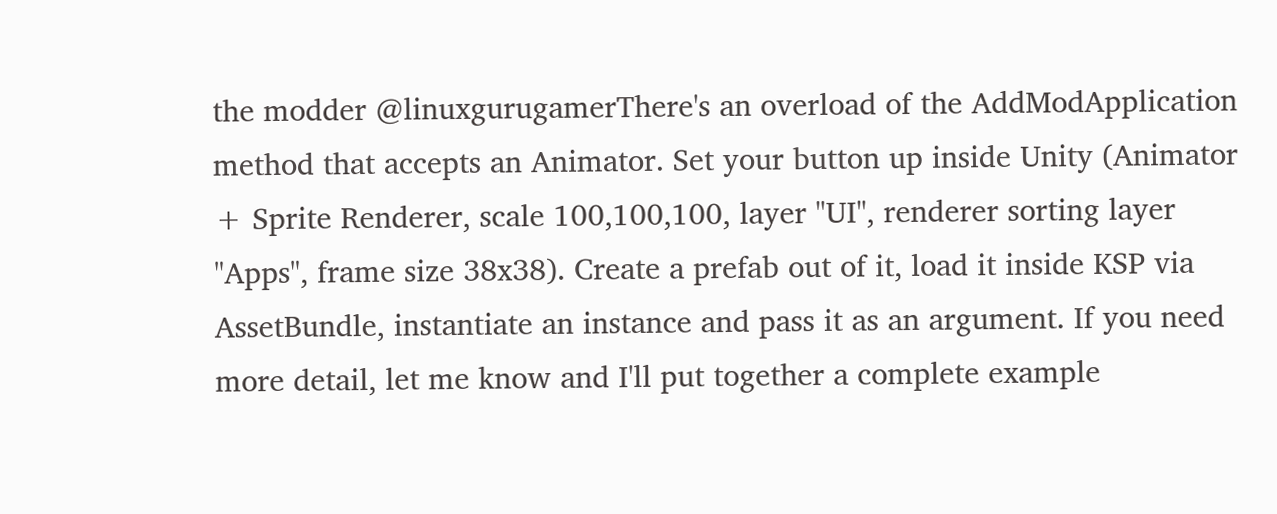the modder @linuxgurugamerThere's an overload of the AddModApplication method that accepts an Animator. Set your button up inside Unity (Animator + Sprite Renderer, scale 100,100,100, layer "UI", renderer sorting layer "Apps", frame size 38x38). Create a prefab out of it, load it inside KSP via AssetBundle, instantiate an instance and pass it as an argument. If you need more detail, let me know and I'll put together a complete example